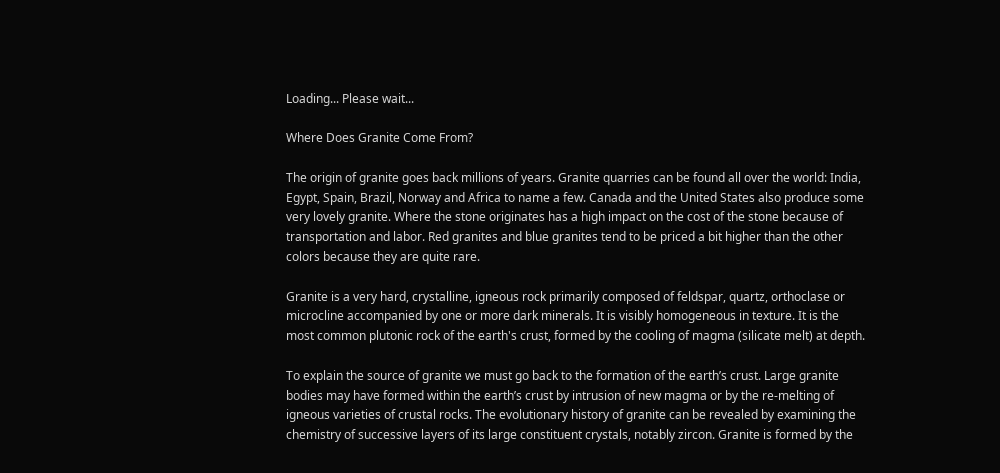Loading... Please wait...

Where Does Granite Come From?

The origin of granite goes back millions of years. Granite quarries can be found all over the world: India, Egypt, Spain, Brazil, Norway and Africa to name a few. Canada and the United States also produce some very lovely granite. Where the stone originates has a high impact on the cost of the stone because of transportation and labor. Red granites and blue granites tend to be priced a bit higher than the other colors because they are quite rare.

Granite is a very hard, crystalline, igneous rock primarily composed of feldspar, quartz, orthoclase or microcline accompanied by one or more dark minerals. It is visibly homogeneous in texture. It is the most common plutonic rock of the earth's crust, formed by the cooling of magma (silicate melt) at depth.

To explain the source of granite we must go back to the formation of the earth’s crust. Large granite bodies may have formed within the earth’s crust by intrusion of new magma or by the re-melting of igneous varieties of crustal rocks. The evolutionary history of granite can be revealed by examining the chemistry of successive layers of its large constituent crystals, notably zircon. Granite is formed by the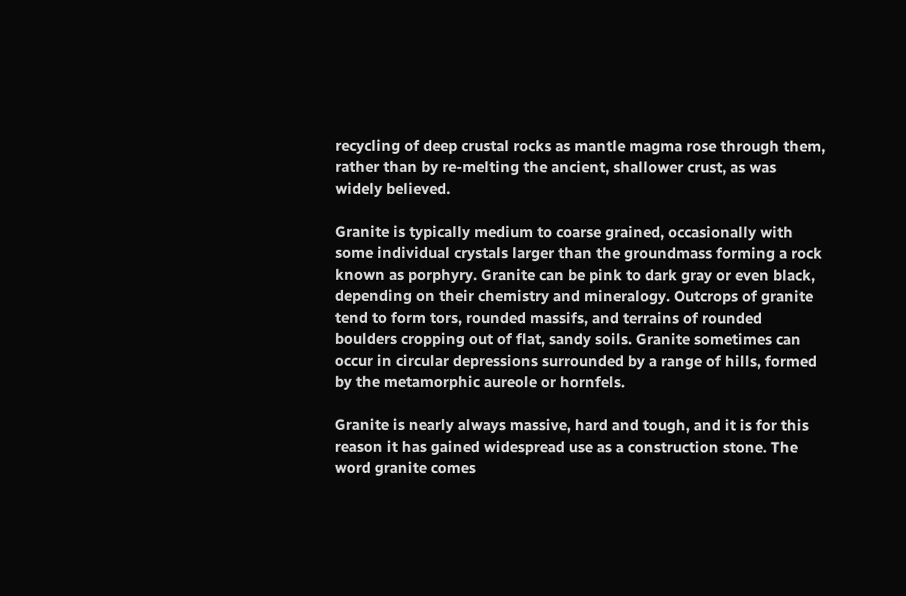recycling of deep crustal rocks as mantle magma rose through them, rather than by re-melting the ancient, shallower crust, as was widely believed.

Granite is typically medium to coarse grained, occasionally with some individual crystals larger than the groundmass forming a rock known as porphyry. Granite can be pink to dark gray or even black, depending on their chemistry and mineralogy. Outcrops of granite tend to form tors, rounded massifs, and terrains of rounded boulders cropping out of flat, sandy soils. Granite sometimes can occur in circular depressions surrounded by a range of hills, formed by the metamorphic aureole or hornfels.

Granite is nearly always massive, hard and tough, and it is for this reason it has gained widespread use as a construction stone. The word granite comes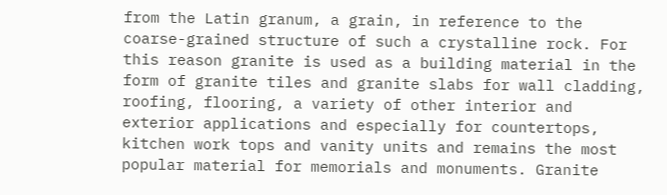from the Latin granum, a grain, in reference to the coarse-grained structure of such a crystalline rock. For this reason granite is used as a building material in the form of granite tiles and granite slabs for wall cladding, roofing, flooring, a variety of other interior and exterior applications and especially for countertops, kitchen work tops and vanity units and remains the most popular material for memorials and monuments. Granite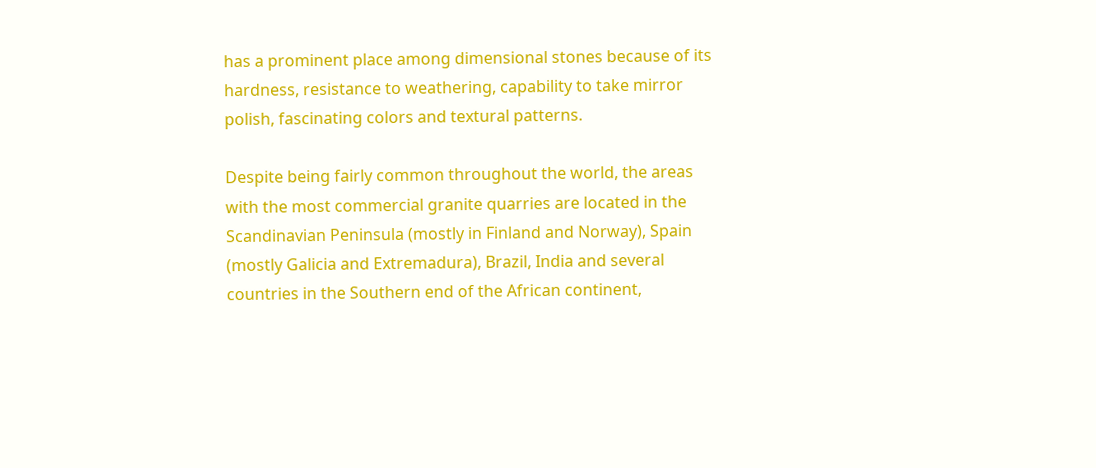has a prominent place among dimensional stones because of its hardness, resistance to weathering, capability to take mirror polish, fascinating colors and textural patterns.

Despite being fairly common throughout the world, the areas with the most commercial granite quarries are located in the Scandinavian Peninsula (mostly in Finland and Norway), Spain (mostly Galicia and Extremadura), Brazil, India and several countries in the Southern end of the African continent,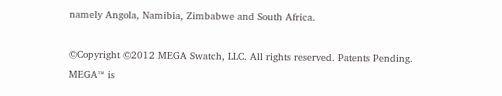namely Angola, Namibia, Zimbabwe and South Africa.

©Copyright ©2012 MEGA Swatch, LLC. All rights reserved. Patents Pending. MEGA™ is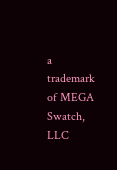a trademark of MEGA Swatch, LLC